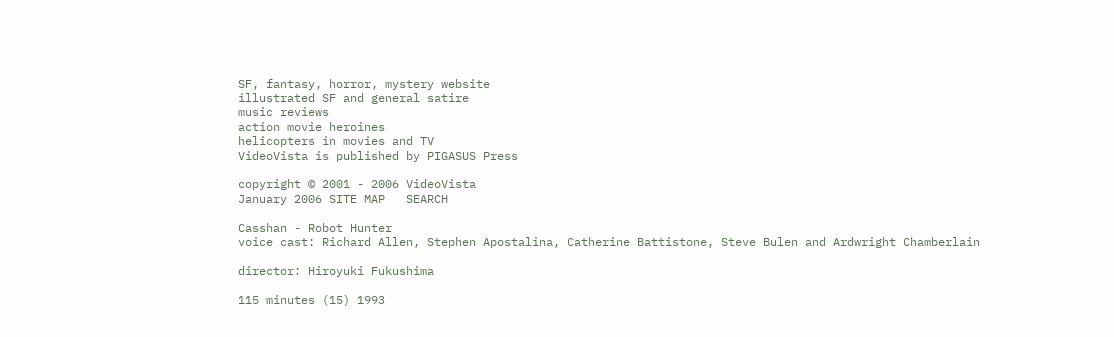SF, fantasy, horror, mystery website
illustrated SF and general satire
music reviews
action movie heroines
helicopters in movies and TV
VideoVista is published by PIGASUS Press

copyright © 2001 - 2006 VideoVista
January 2006 SITE MAP   SEARCH

Casshan - Robot Hunter
voice cast: Richard Allen, Stephen Apostalina, Catherine Battistone, Steve Bulen and Ardwright Chamberlain

director: Hiroyuki Fukushima

115 minutes (15) 1993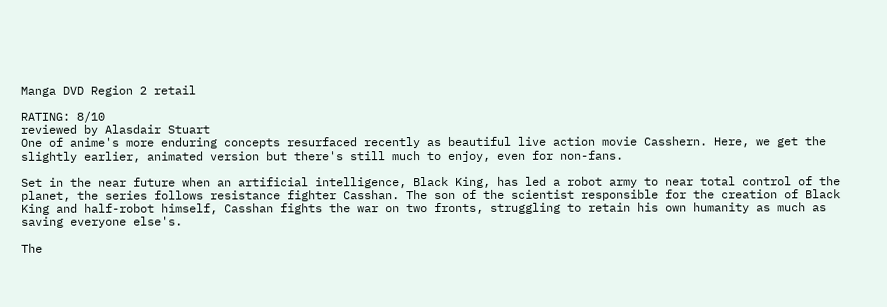Manga DVD Region 2 retail

RATING: 8/10
reviewed by Alasdair Stuart
One of anime's more enduring concepts resurfaced recently as beautiful live action movie Casshern. Here, we get the slightly earlier, animated version but there's still much to enjoy, even for non-fans.

Set in the near future when an artificial intelligence, Black King, has led a robot army to near total control of the planet, the series follows resistance fighter Casshan. The son of the scientist responsible for the creation of Black King and half-robot himself, Casshan fights the war on two fronts, struggling to retain his own humanity as much as saving everyone else's.

The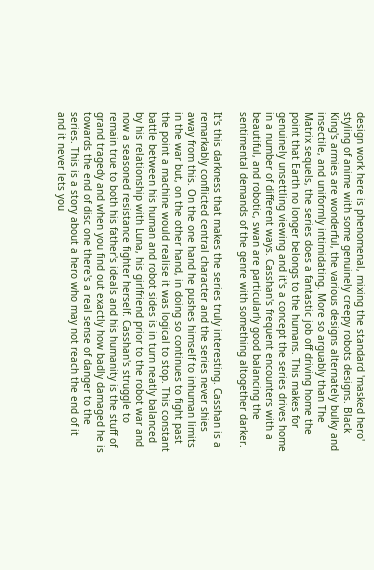design work here is phenomenal, mixing the standard 'masked hero' styling of anime with some genuinely creepy robots designs. Black King's armies are wonderful, the various designs alternately bulky and insectile, and uniformly intimidating. More so arguably than The Matrix sequels, the series does a fantastic job off driving home the point that Earth no longer belongs to the humans. This makes for genuinely unsettling viewing and it's a concept the series drives home in a number of different ways. Casshan's frequent encounters with a beautiful, and robotic, swan are particularly good balancing the sentimental demands of the genre with something altogether darker.

It's this darkness that makes the series truly interesting. Casshan is a remarkably conflicted central character and the series never shies away from this. On the one hand he pushes himself to inhuman limits in the war but, on the other hand, in doing so continues to fight past the point a machine would realise it was logical to stop. This constant battle between his human and robot sides is in turn neatly balanced by his relationship with Luna, his girlfriend prior to the robot war and now a seasoned resistance fighter herself. Casshan's struggle to remain true to both his father's ideals and his humanity is the stuff of grand tragedy and when you find out exactly how badly damaged he is towards the end of disc one there's a real sense of danger to the series. This is a story about a hero who may not reach the end of it and it never lets you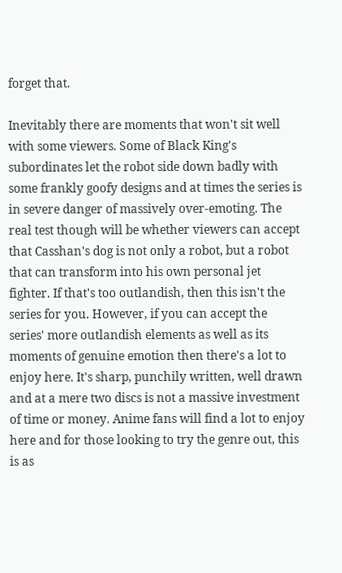forget that.

Inevitably there are moments that won't sit well with some viewers. Some of Black King's subordinates let the robot side down badly with some frankly goofy designs and at times the series is in severe danger of massively over-emoting. The real test though will be whether viewers can accept that Casshan's dog is not only a robot, but a robot that can transform into his own personal jet fighter. If that's too outlandish, then this isn't the series for you. However, if you can accept the series' more outlandish elements as well as its moments of genuine emotion then there's a lot to enjoy here. It's sharp, punchily written, well drawn and at a mere two discs is not a massive investment of time or money. Anime fans will find a lot to enjoy here and for those looking to try the genre out, this is as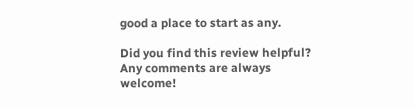good a place to start as any.

Did you find this review helpful? Any comments are always welcome!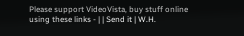Please support VideoVista, buy stuff online using these links - | | Send it | W.H.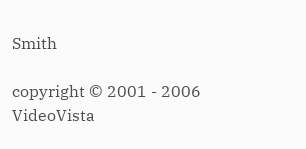Smith

copyright © 2001 - 2006 VideoVista